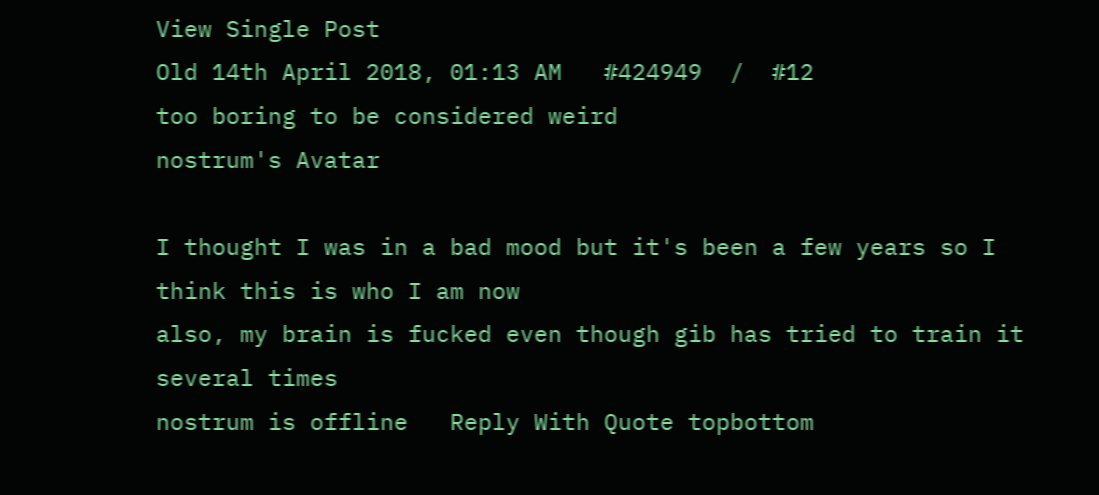View Single Post
Old 14th April 2018, 01:13 AM   #424949  /  #12
too boring to be considered weird
nostrum's Avatar

I thought I was in a bad mood but it's been a few years so I think this is who I am now
also, my brain is fucked even though gib has tried to train it several times
nostrum is offline   Reply With Quote topbottom